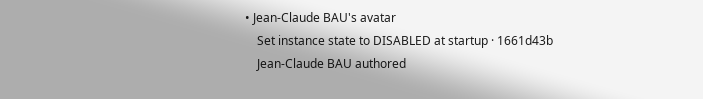• Jean-Claude BAU's avatar
    Set instance state to DISABLED at startup · 1661d43b
    Jean-Claude BAU authored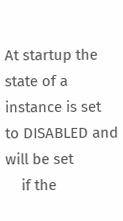At startup the state of a instance is set to DISABLED and will be set
    if the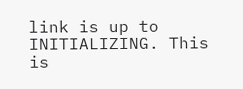link is up to INITIALIZING. This is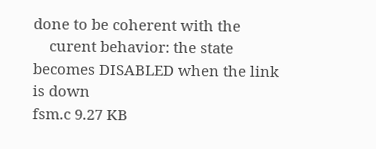done to be coherent with the
    curent behavior: the state becomes DISABLED when the link is down
fsm.c 9.27 KB